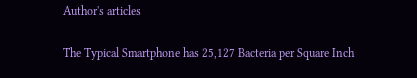Author's articles

The Typical Smartphone has 25,127 Bacteria per Square Inch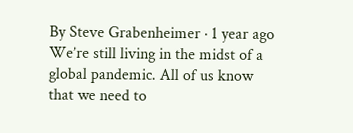By Steve Grabenheimer · 1 year ago
We’re still living in the midst of a global pandemic. All of us know that we need to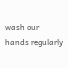wash our hands regularly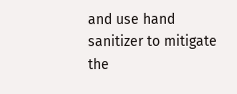and use hand sanitizer to mitigate the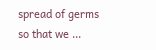spread of germs so that we ...